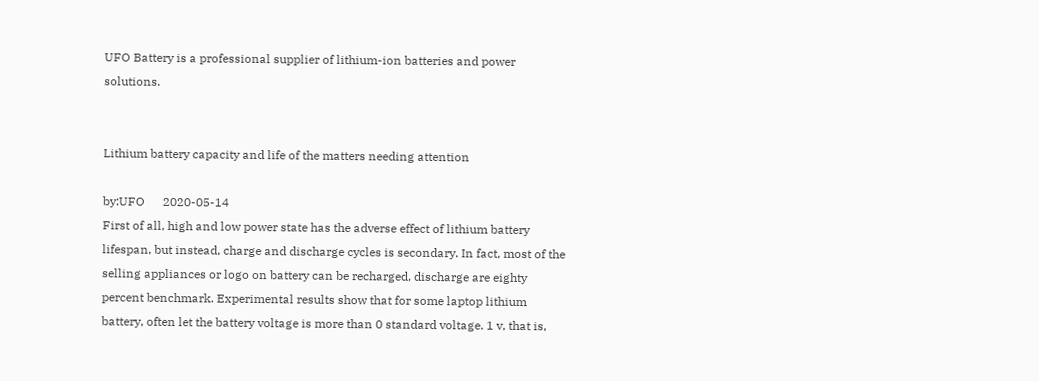UFO Battery is a professional supplier of lithium-ion batteries and power solutions.


Lithium battery capacity and life of the matters needing attention

by:UFO      2020-05-14
First of all, high and low power state has the adverse effect of lithium battery lifespan, but instead, charge and discharge cycles is secondary. In fact, most of the selling appliances or logo on battery can be recharged, discharge are eighty percent benchmark. Experimental results show that for some laptop lithium battery, often let the battery voltage is more than 0 standard voltage. 1 v, that is,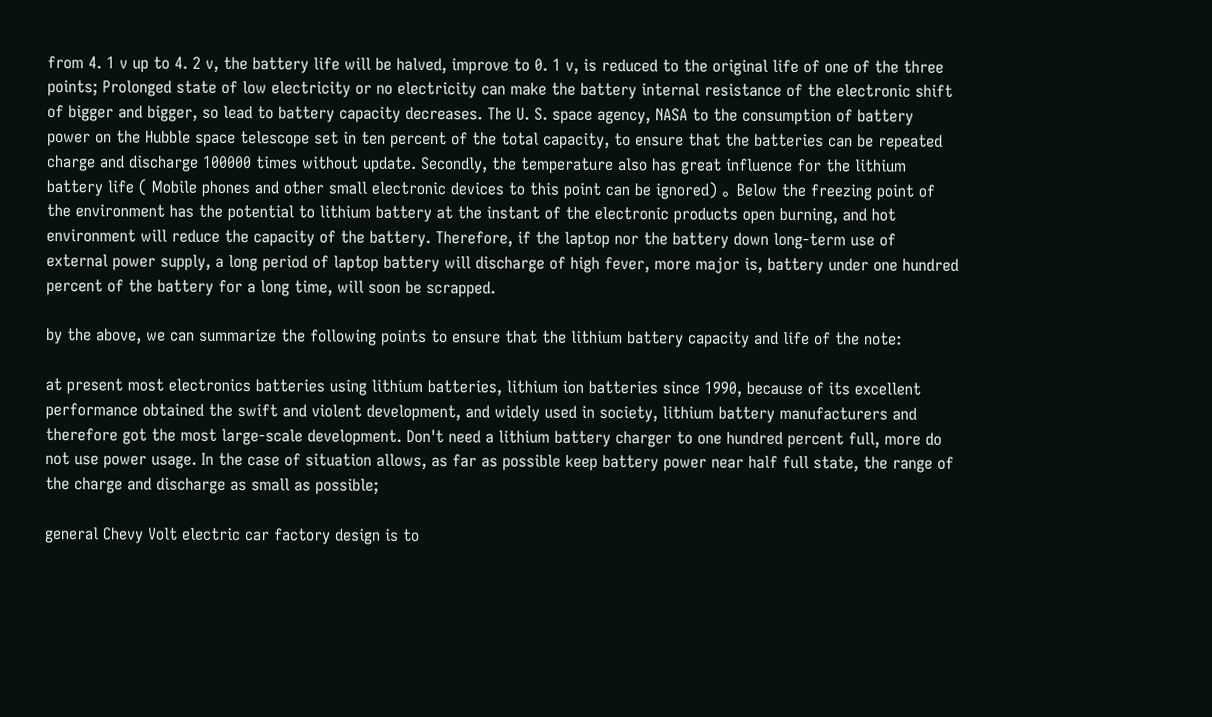from 4. 1 v up to 4. 2 v, the battery life will be halved, improve to 0. 1 v, is reduced to the original life of one of the three points; Prolonged state of low electricity or no electricity can make the battery internal resistance of the electronic shift of bigger and bigger, so lead to battery capacity decreases. The U. S. space agency, NASA to the consumption of battery power on the Hubble space telescope set in ten percent of the total capacity, to ensure that the batteries can be repeated charge and discharge 100000 times without update. Secondly, the temperature also has great influence for the lithium battery life ( Mobile phones and other small electronic devices to this point can be ignored) 。 Below the freezing point of the environment has the potential to lithium battery at the instant of the electronic products open burning, and hot environment will reduce the capacity of the battery. Therefore, if the laptop nor the battery down long-term use of external power supply, a long period of laptop battery will discharge of high fever, more major is, battery under one hundred percent of the battery for a long time, will soon be scrapped.

by the above, we can summarize the following points to ensure that the lithium battery capacity and life of the note:

at present most electronics batteries using lithium batteries, lithium ion batteries since 1990, because of its excellent performance obtained the swift and violent development, and widely used in society, lithium battery manufacturers and therefore got the most large-scale development. Don't need a lithium battery charger to one hundred percent full, more do not use power usage. In the case of situation allows, as far as possible keep battery power near half full state, the range of the charge and discharge as small as possible;

general Chevy Volt electric car factory design is to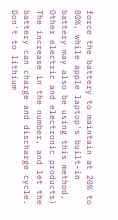force the battery to maintain at 20% to 80%, while apple laptop's built-in battery may also be using this method, Other electric and electronic products) The increase in the number, and let the battery can charge and discharge cycle. Don't to lithium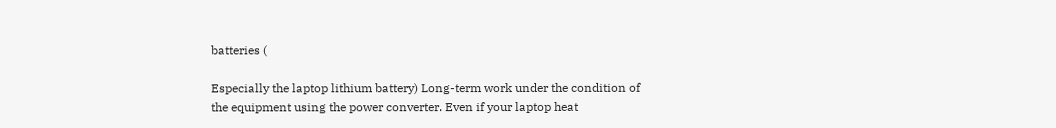batteries (

Especially the laptop lithium battery) Long-term work under the condition of the equipment using the power converter. Even if your laptop heat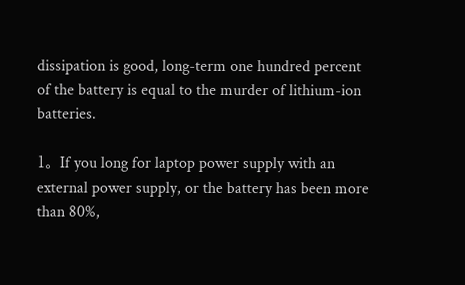dissipation is good, long-term one hundred percent of the battery is equal to the murder of lithium-ion batteries.

1。 If you long for laptop power supply with an external power supply, or the battery has been more than 80%,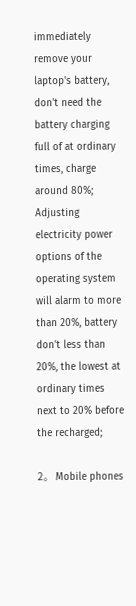immediately remove your laptop's battery, don't need the battery charging full of at ordinary times, charge around 80%; Adjusting electricity power options of the operating system will alarm to more than 20%, battery don't less than 20%, the lowest at ordinary times next to 20% before the recharged;

2。 Mobile phones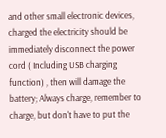and other small electronic devices, charged the electricity should be immediately disconnect the power cord ( Including USB charging function) , then will damage the battery; Always charge, remember to charge, but don't have to put the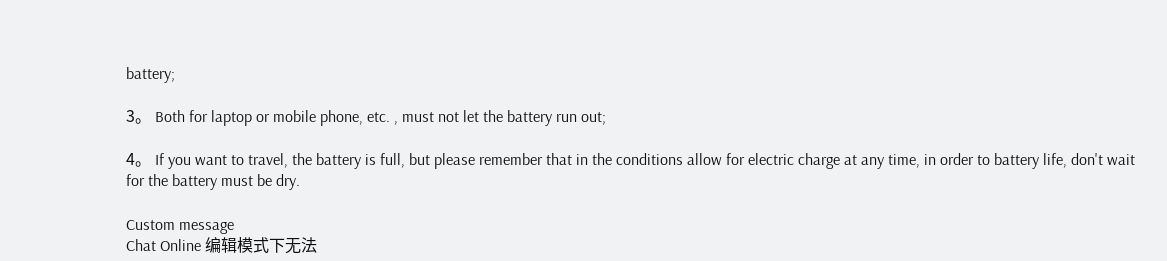battery;

3。 Both for laptop or mobile phone, etc. , must not let the battery run out;

4。 If you want to travel, the battery is full, but please remember that in the conditions allow for electric charge at any time, in order to battery life, don't wait for the battery must be dry.

Custom message
Chat Online 编辑模式下无法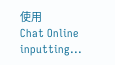使用
Chat Online inputting...